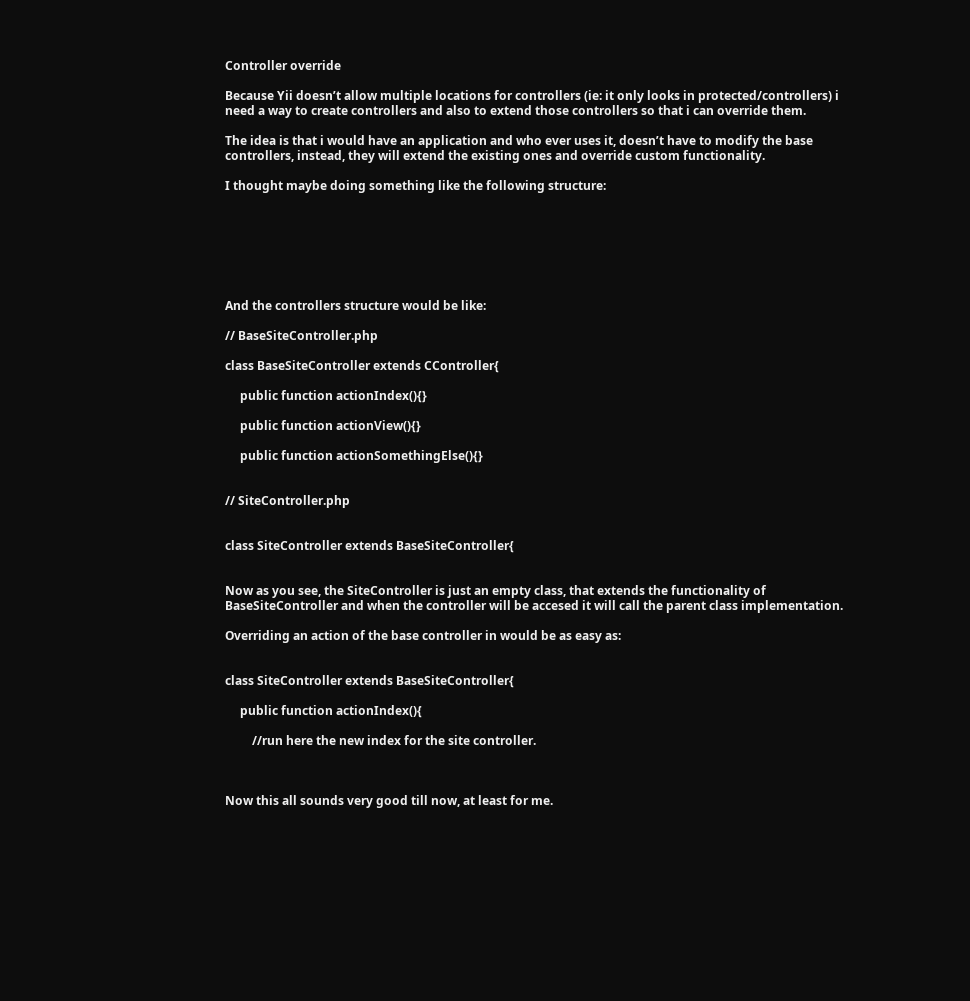Controller override

Because Yii doesn’t allow multiple locations for controllers (ie: it only looks in protected/controllers) i need a way to create controllers and also to extend those controllers so that i can override them.

The idea is that i would have an application and who ever uses it, doesn’t have to modify the base controllers, instead, they will extend the existing ones and override custom functionality.

I thought maybe doing something like the following structure:







And the controllers structure would be like:

// BaseSiteController.php

class BaseSiteController extends CController{

     public function actionIndex(){}

     public function actionView(){}

     public function actionSomethingElse(){}


// SiteController.php


class SiteController extends BaseSiteController{


Now as you see, the SiteController is just an empty class, that extends the functionality of BaseSiteController and when the controller will be accesed it will call the parent class implementation.

Overriding an action of the base controller in would be as easy as:


class SiteController extends BaseSiteController{

     public function actionIndex(){

         //run here the new index for the site controller.



Now this all sounds very good till now, at least for me.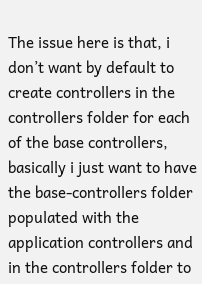The issue here is that, i don’t want by default to create controllers in the controllers folder for each of the base controllers, basically i just want to have the base-controllers folder populated with the application controllers and in the controllers folder to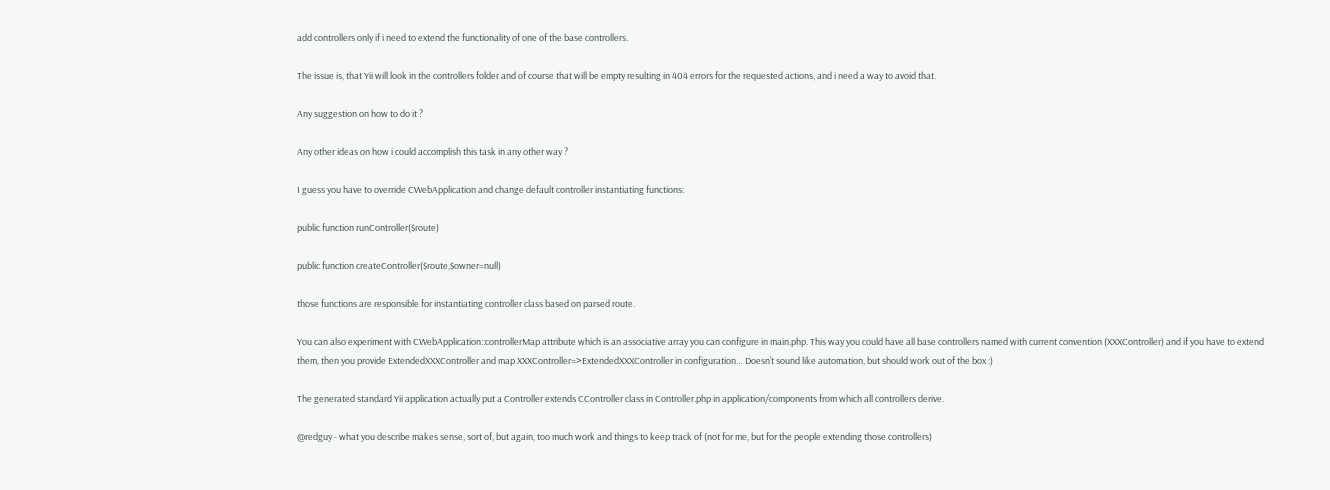add controllers only if i need to extend the functionality of one of the base controllers.

The issue is, that Yii will look in the controllers folder and of course that will be empty resulting in 404 errors for the requested actions, and i need a way to avoid that.

Any suggestion on how to do it ?

Any other ideas on how i could accomplish this task in any other way ?

I guess you have to override CWebApplication and change default controller instantiating functions:

public function runController($route)

public function createController($route,$owner=null)

those functions are responsible for instantiating controller class based on parsed route.

You can also experiment with CWebApplication::controllerMap attribute which is an associative array you can configure in main.php. This way you could have all base controllers named with current convention (XXXController) and if you have to extend them, then you provide ExtendedXXXController and map XXXController=>ExtendedXXXController in configuration… Doesn’t sound like automation, but should work out of the box :)

The generated standard Yii application actually put a Controller extends CController class in Controller.php in application/components from which all controllers derive.

@redguy - what you describe makes sense, sort of, but again, too much work and things to keep track of (not for me, but for the people extending those controllers)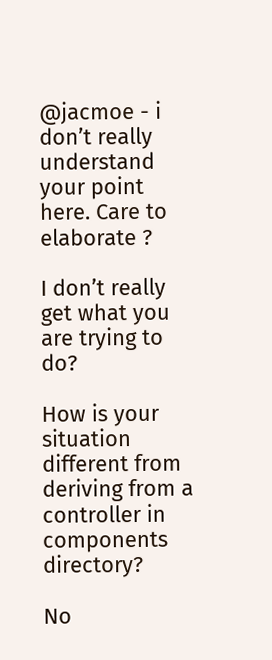@jacmoe - i don’t really understand your point here. Care to elaborate ?

I don’t really get what you are trying to do?

How is your situation different from deriving from a controller in components directory?

No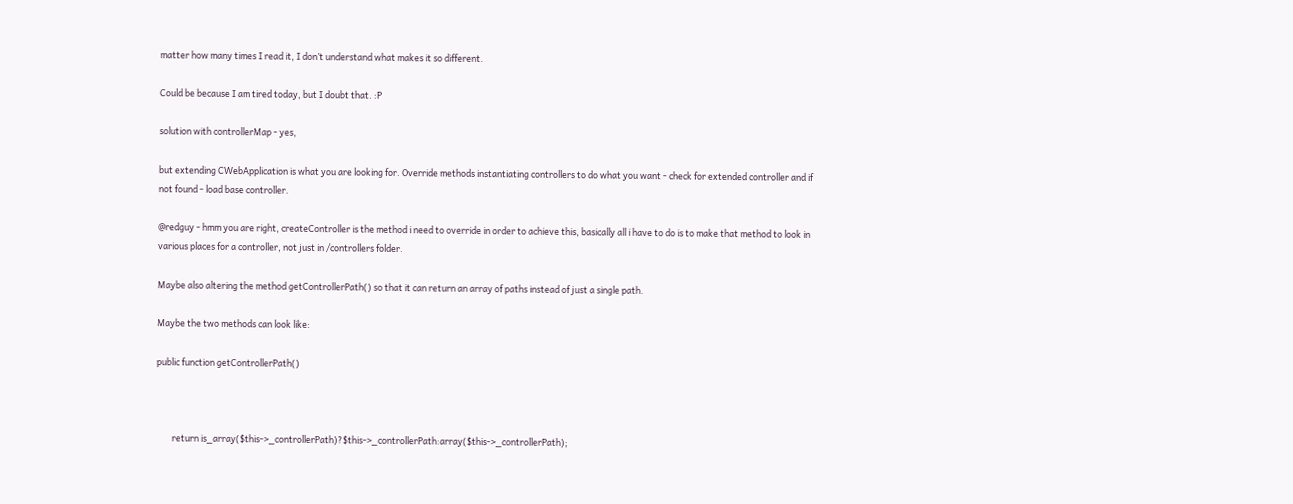matter how many times I read it, I don’t understand what makes it so different.

Could be because I am tired today, but I doubt that. :P

solution with controllerMap - yes,

but extending CWebApplication is what you are looking for. Override methods instantiating controllers to do what you want - check for extended controller and if not found - load base controller.

@redguy - hmm you are right, createController is the method i need to override in order to achieve this, basically all i have to do is to make that method to look in various places for a controller, not just in /controllers folder.

Maybe also altering the method getControllerPath() so that it can return an array of paths instead of just a single path.

Maybe the two methods can look like:

public function getControllerPath()



        return is_array($this->_controllerPath)?$this->_controllerPath:array($this->_controllerPath);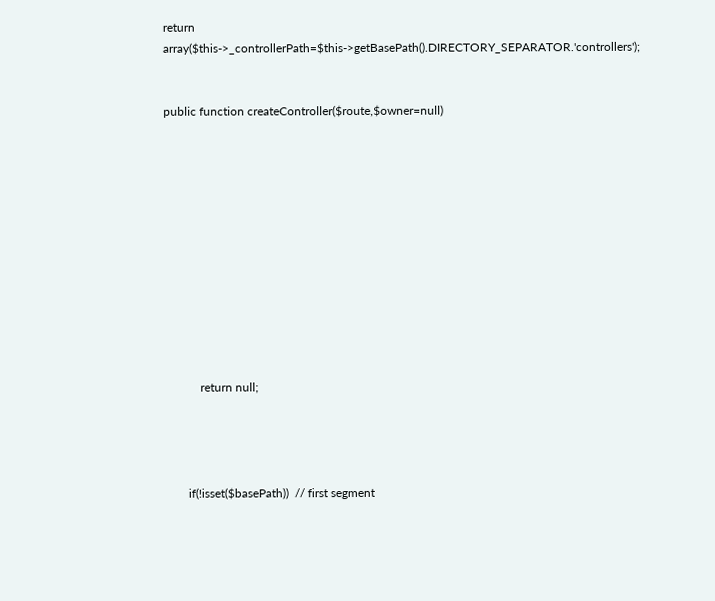return array($this->_controllerPath=$this->getBasePath().DIRECTORY_SEPARATOR.'controllers');


public function createController($route,$owner=null)












            return null;




        if(!isset($basePath))  // first segment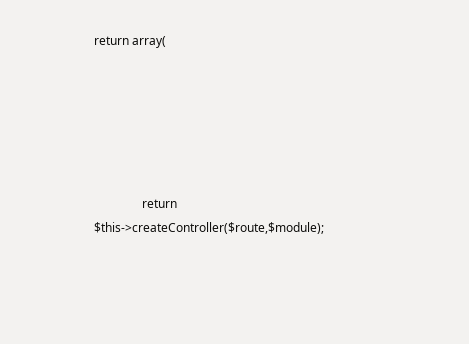return array(






                return $this->createController($route,$module);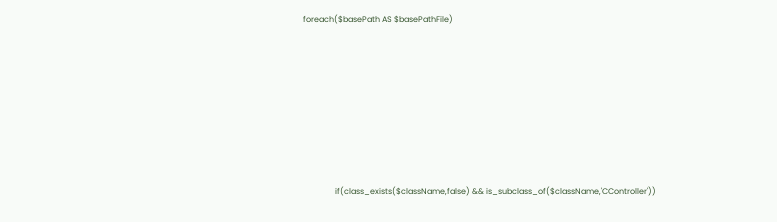foreach($basePath AS $basePathFile)








                if(class_exists($className,false) && is_subclass_of($className,'CController'))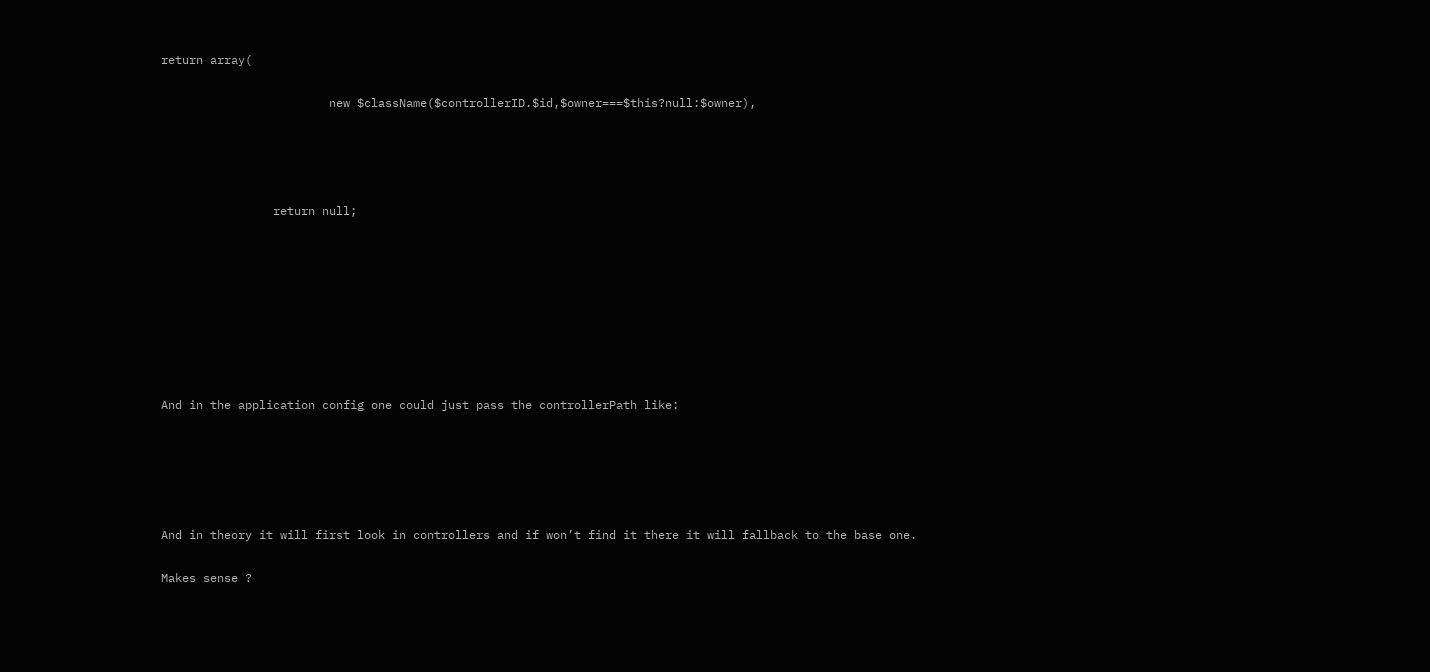return array(

                        new $className($controllerID.$id,$owner===$this?null:$owner),




                return null;








And in the application config one could just pass the controllerPath like:





And in theory it will first look in controllers and if won’t find it there it will fallback to the base one.

Makes sense ?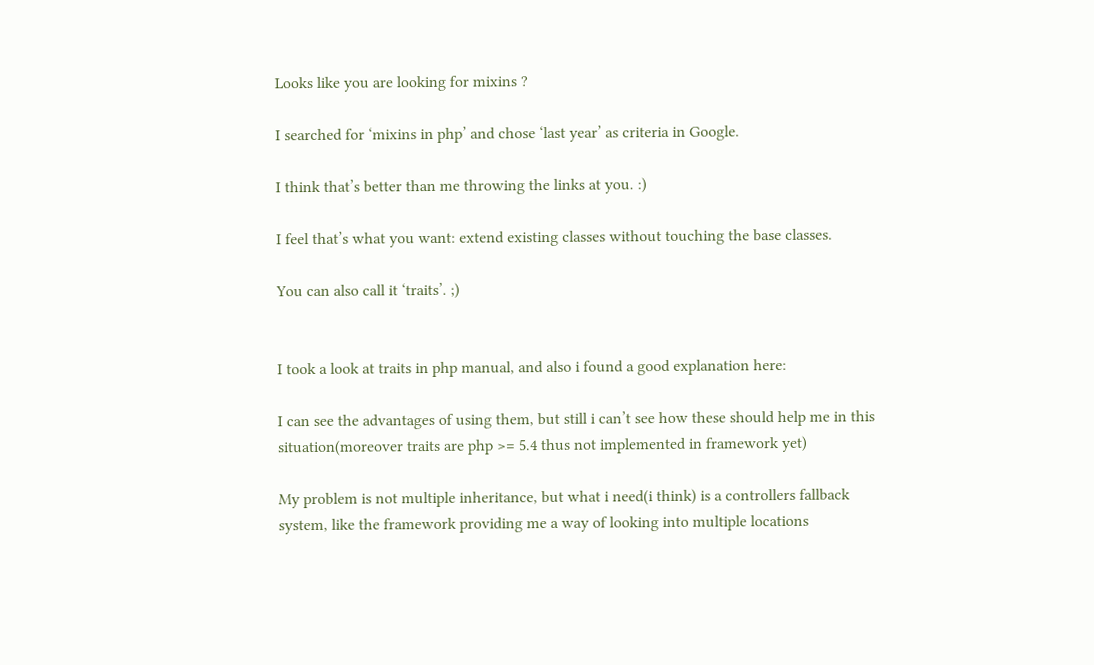Looks like you are looking for mixins ?

I searched for ‘mixins in php’ and chose ‘last year’ as criteria in Google.

I think that’s better than me throwing the links at you. :)

I feel that’s what you want: extend existing classes without touching the base classes.

You can also call it ‘traits’. ;)


I took a look at traits in php manual, and also i found a good explanation here:

I can see the advantages of using them, but still i can’t see how these should help me in this situation(moreover traits are php >= 5.4 thus not implemented in framework yet)

My problem is not multiple inheritance, but what i need(i think) is a controllers fallback system, like the framework providing me a way of looking into multiple locations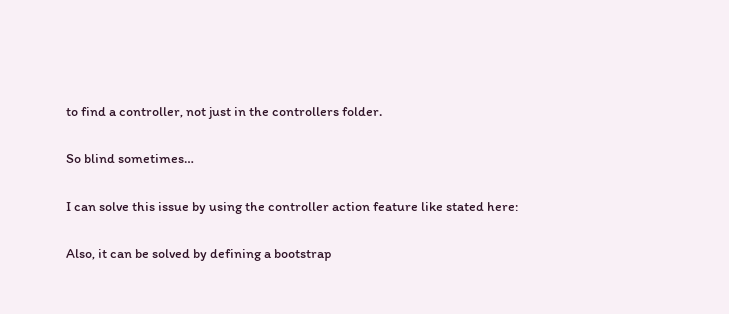to find a controller, not just in the controllers folder.

So blind sometimes…

I can solve this issue by using the controller action feature like stated here:

Also, it can be solved by defining a bootstrap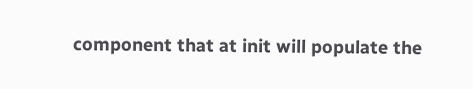component that at init will populate the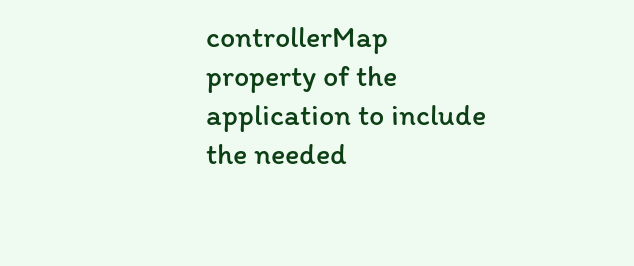controllerMap property of the application to include the needed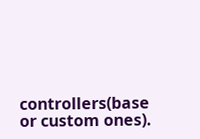controllers(base or custom ones).